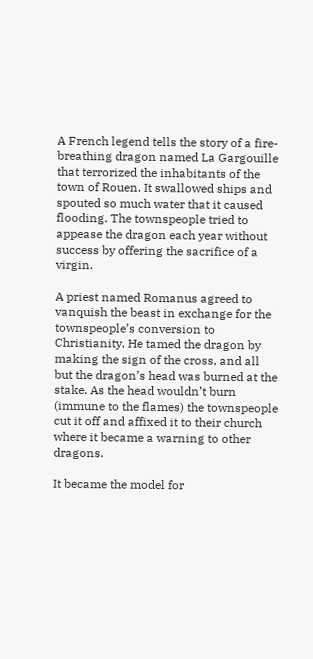A French legend tells the story of a fire-breathing dragon named La Gargouille that terrorized the inhabitants of the town of Rouen. It swallowed ships and spouted so much water that it caused flooding. The townspeople tried to appease the dragon each year without success by offering the sacrifice of a virgin.

A priest named Romanus agreed to vanquish the beast in exchange for the townspeople’s conversion to Christianity. He tamed the dragon by making the sign of the cross, and all but the dragon’s head was burned at the stake. As the head wouldn’t burn (immune to the flames) the townspeople cut it off and affixed it to their church where it became a warning to other dragons.

It became the model for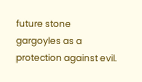future stone gargoyles as a protection against evil.